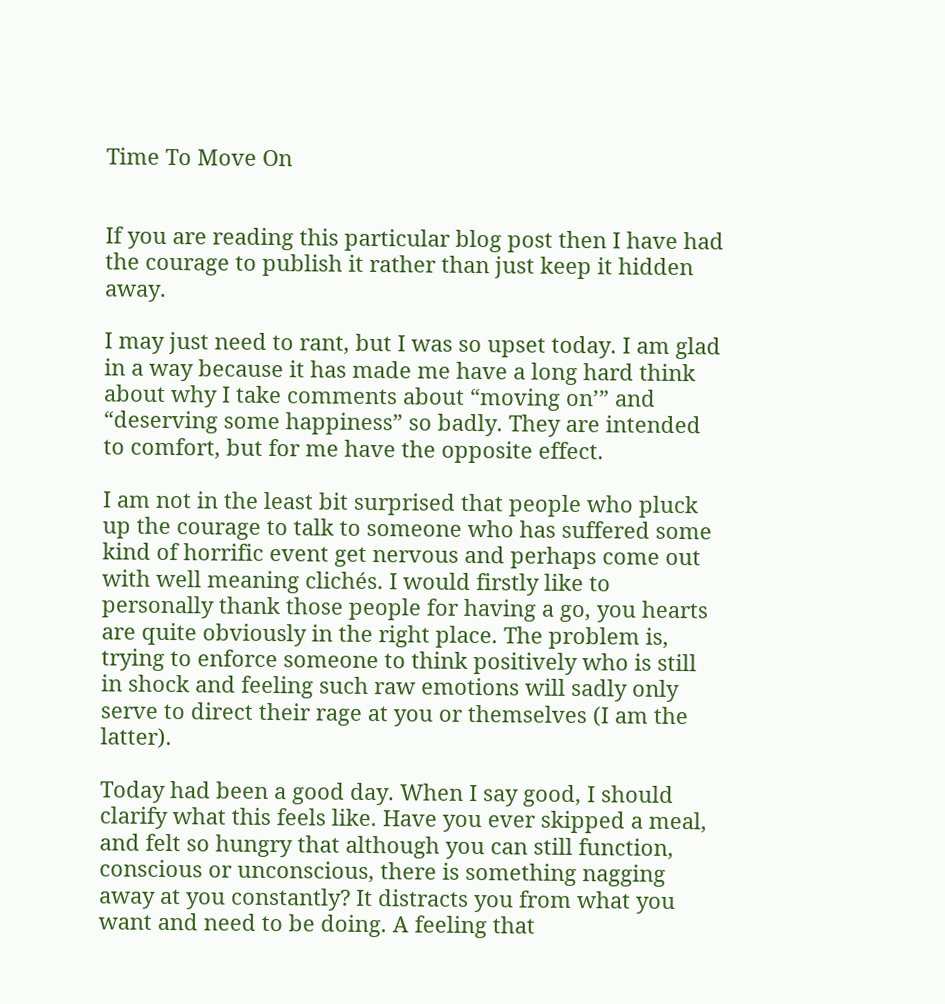Time To Move On


If you are reading this particular blog post then I have had the courage to publish it rather than just keep it hidden away.

I may just need to rant, but I was so upset today. I am glad in a way because it has made me have a long hard think about why I take comments about “moving on’” and “deserving some happiness” so badly. They are intended to comfort, but for me have the opposite effect.

I am not in the least bit surprised that people who pluck up the courage to talk to someone who has suffered some kind of horrific event get nervous and perhaps come out with well meaning clichés. I would firstly like to personally thank those people for having a go, you hearts are quite obviously in the right place. The problem is, trying to enforce someone to think positively who is still in shock and feeling such raw emotions will sadly only serve to direct their rage at you or themselves (I am the latter).

Today had been a good day. When I say good, I should clarify what this feels like. Have you ever skipped a meal, and felt so hungry that although you can still function, conscious or unconscious, there is something nagging away at you constantly? It distracts you from what you want and need to be doing. A feeling that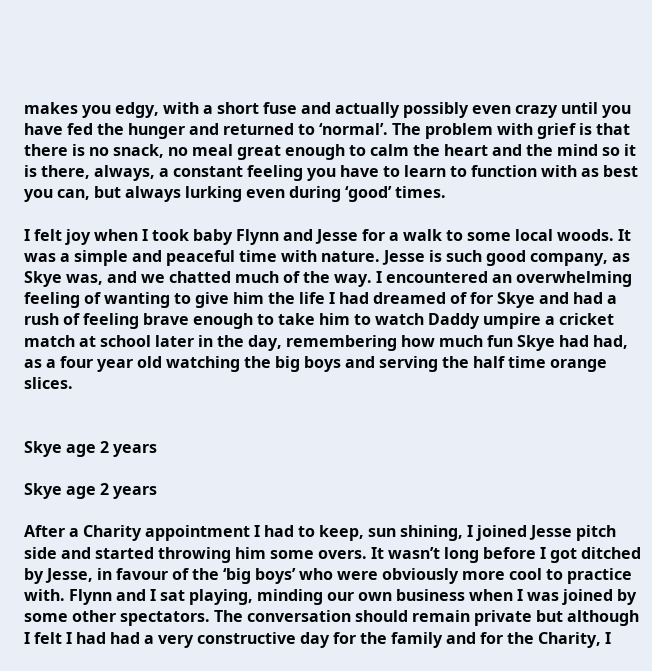makes you edgy, with a short fuse and actually possibly even crazy until you have fed the hunger and returned to ‘normal’. The problem with grief is that there is no snack, no meal great enough to calm the heart and the mind so it is there, always, a constant feeling you have to learn to function with as best you can, but always lurking even during ‘good’ times.

I felt joy when I took baby Flynn and Jesse for a walk to some local woods. It was a simple and peaceful time with nature. Jesse is such good company, as Skye was, and we chatted much of the way. I encountered an overwhelming feeling of wanting to give him the life I had dreamed of for Skye and had a rush of feeling brave enough to take him to watch Daddy umpire a cricket match at school later in the day, remembering how much fun Skye had had, as a four year old watching the big boys and serving the half time orange slices.


Skye age 2 years

Skye age 2 years

After a Charity appointment I had to keep, sun shining, I joined Jesse pitch side and started throwing him some overs. It wasn’t long before I got ditched by Jesse, in favour of the ‘big boys’ who were obviously more cool to practice with. Flynn and I sat playing, minding our own business when I was joined by some other spectators. The conversation should remain private but although I felt I had had a very constructive day for the family and for the Charity, I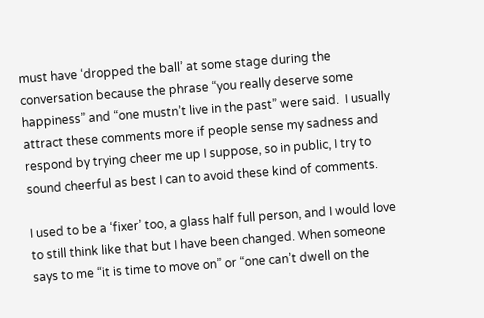must have ‘dropped the ball’ at some stage during the conversation because the phrase “you really deserve some happiness” and “one mustn’t live in the past” were said.  I usually attract these comments more if people sense my sadness and respond by trying cheer me up I suppose, so in public, I try to sound cheerful as best I can to avoid these kind of comments.

I used to be a ‘fixer’ too, a glass half full person, and I would love to still think like that but I have been changed. When someone says to me “it is time to move on” or “one can’t dwell on the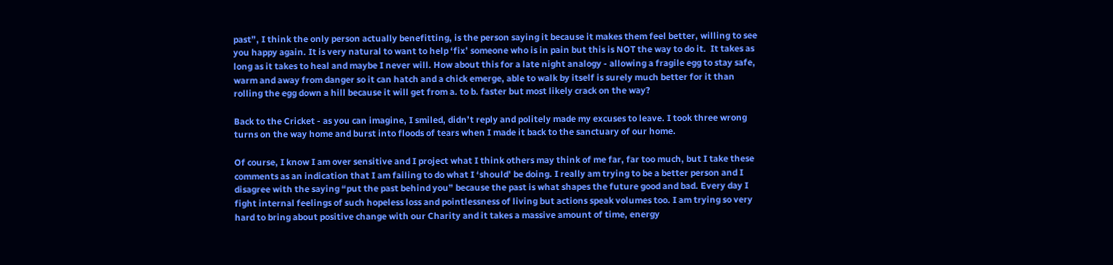past”, I think the only person actually benefitting, is the person saying it because it makes them feel better, willing to see you happy again. It is very natural to want to help ‘fix’ someone who is in pain but this is NOT the way to do it.  It takes as long as it takes to heal and maybe I never will. How about this for a late night analogy - allowing a fragile egg to stay safe, warm and away from danger so it can hatch and a chick emerge, able to walk by itself is surely much better for it than rolling the egg down a hill because it will get from a. to b. faster but most likely crack on the way?

Back to the Cricket - as you can imagine, I smiled, didn’t reply and politely made my excuses to leave. I took three wrong turns on the way home and burst into floods of tears when I made it back to the sanctuary of our home.

Of course, I know I am over sensitive and I project what I think others may think of me far, far too much, but I take these comments as an indication that I am failing to do what I ‘should’ be doing. I really am trying to be a better person and I disagree with the saying “put the past behind you” because the past is what shapes the future good and bad. Every day I fight internal feelings of such hopeless loss and pointlessness of living but actions speak volumes too. I am trying so very hard to bring about positive change with our Charity and it takes a massive amount of time, energy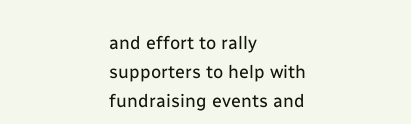and effort to rally supporters to help with fundraising events and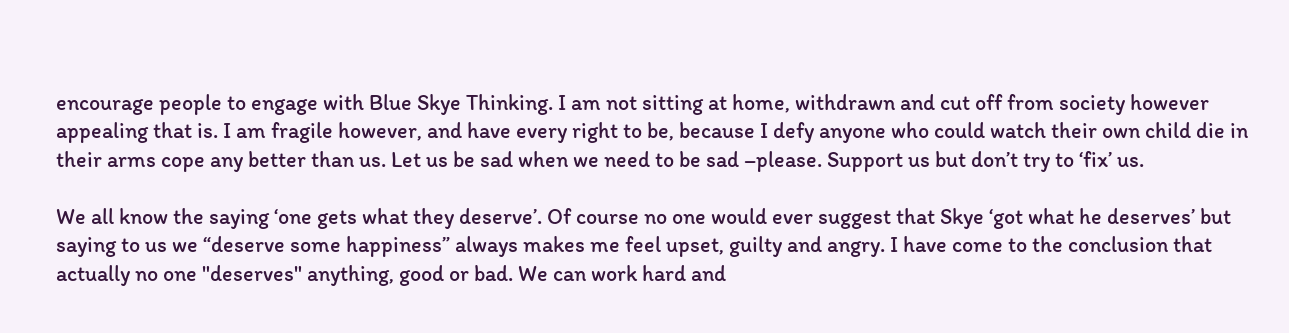encourage people to engage with Blue Skye Thinking. I am not sitting at home, withdrawn and cut off from society however appealing that is. I am fragile however, and have every right to be, because I defy anyone who could watch their own child die in their arms cope any better than us. Let us be sad when we need to be sad –please. Support us but don’t try to ‘fix’ us.

We all know the saying ‘one gets what they deserve’. Of course no one would ever suggest that Skye ‘got what he deserves’ but saying to us we “deserve some happiness” always makes me feel upset, guilty and angry. I have come to the conclusion that actually no one "deserves" anything, good or bad. We can work hard and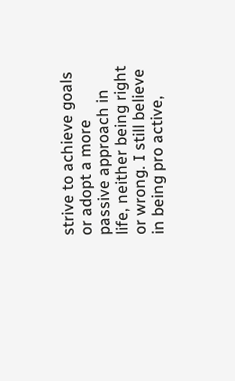strive to achieve goals or adopt a more passive approach in life, neither being right or wrong. I still believe in being pro active,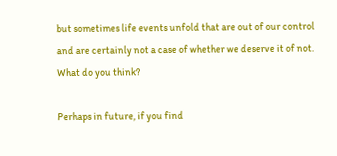but sometimes life events unfold that are out of our control and are certainly not a case of whether we deserve it of not. What do you think?

Perhaps in future, if you find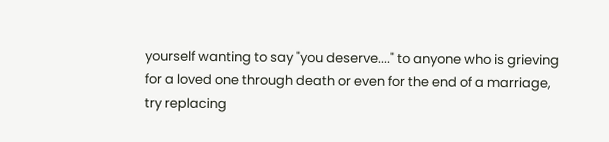yourself wanting to say "you deserve...." to anyone who is grieving for a loved one through death or even for the end of a marriage, try replacing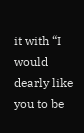it with “I would dearly like you to be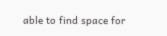able to find space for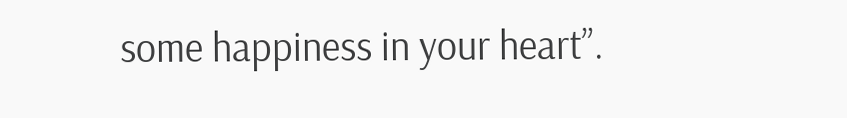some happiness in your heart”.